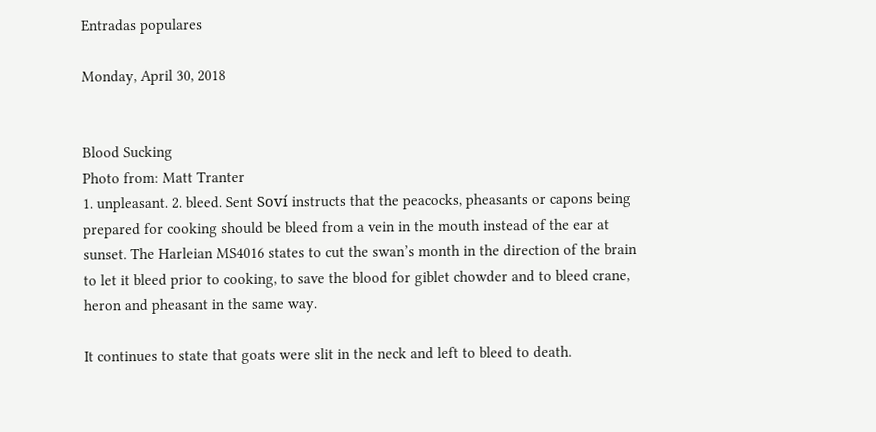Entradas populares

Monday, April 30, 2018


Blood Sucking
Photo from: Matt Tranter
1. unpleasant. 2. bleed. Sent Soví instructs that the peacocks, pheasants or capons being prepared for cooking should be bleed from a vein in the mouth instead of the ear at sunset. The Harleian MS4016 states to cut the swan’s month in the direction of the brain to let it bleed prior to cooking, to save the blood for giblet chowder and to bleed crane, heron and pheasant in the same way.

It continues to state that goats were slit in the neck and left to bleed to death.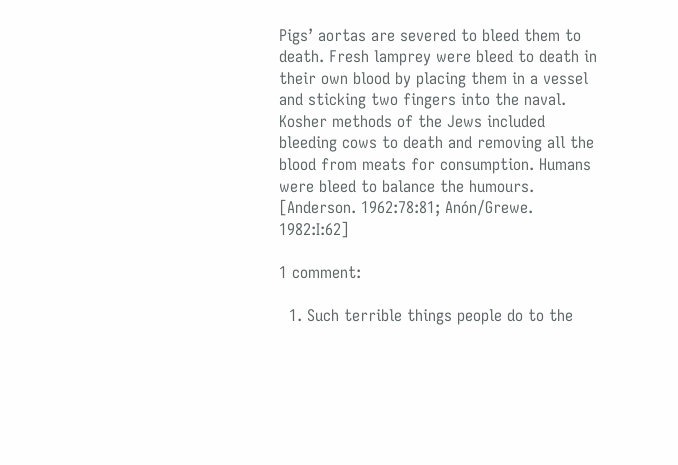Pigs’ aortas are severed to bleed them to death. Fresh lamprey were bleed to death in their own blood by placing them in a vessel and sticking two fingers into the naval. Kosher methods of the Jews included bleeding cows to death and removing all the blood from meats for consumption. Humans were bleed to balance the humours. [Anderson. 1962:78:81; Anón/Grewe. 1982:I:62]

1 comment:

  1. Such terrible things people do to the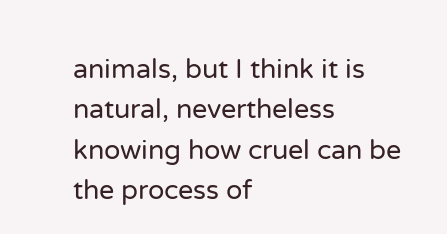animals, but I think it is natural, nevertheless knowing how cruel can be the process of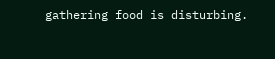gathering food is disturbing.